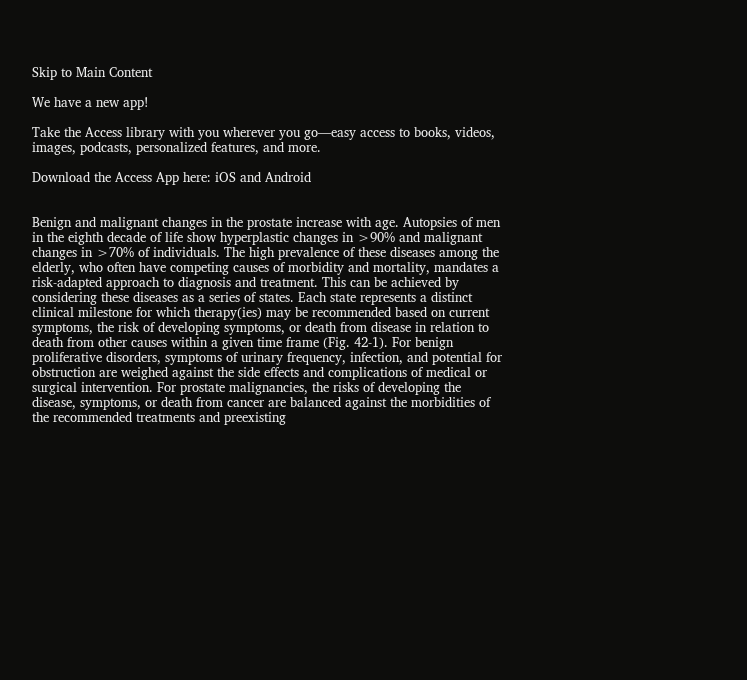Skip to Main Content

We have a new app!

Take the Access library with you wherever you go—easy access to books, videos, images, podcasts, personalized features, and more.

Download the Access App here: iOS and Android


Benign and malignant changes in the prostate increase with age. Autopsies of men in the eighth decade of life show hyperplastic changes in >90% and malignant changes in >70% of individuals. The high prevalence of these diseases among the elderly, who often have competing causes of morbidity and mortality, mandates a risk-adapted approach to diagnosis and treatment. This can be achieved by considering these diseases as a series of states. Each state represents a distinct clinical milestone for which therapy(ies) may be recommended based on current symptoms, the risk of developing symptoms, or death from disease in relation to death from other causes within a given time frame (Fig. 42-1). For benign proliferative disorders, symptoms of urinary frequency, infection, and potential for obstruction are weighed against the side effects and complications of medical or surgical intervention. For prostate malignancies, the risks of developing the disease, symptoms, or death from cancer are balanced against the morbidities of the recommended treatments and preexisting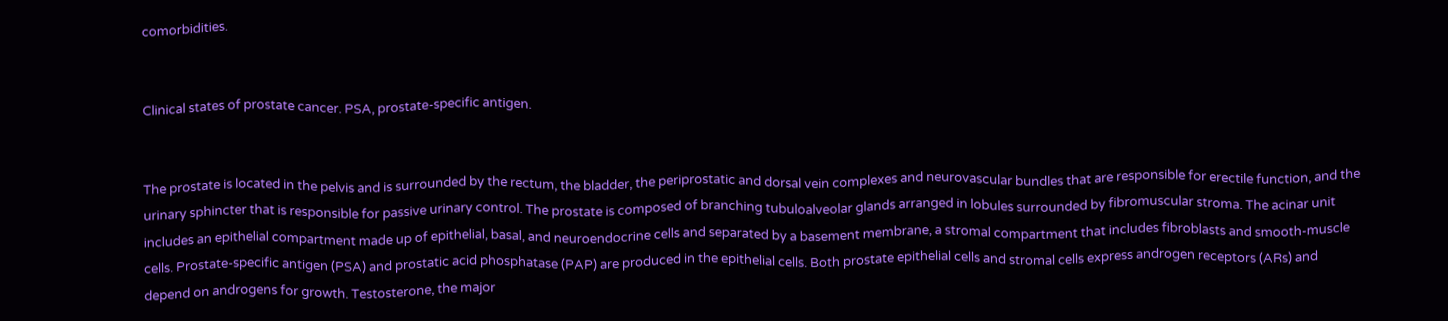comorbidities.


Clinical states of prostate cancer. PSA, prostate-specific antigen.


The prostate is located in the pelvis and is surrounded by the rectum, the bladder, the periprostatic and dorsal vein complexes and neurovascular bundles that are responsible for erectile function, and the urinary sphincter that is responsible for passive urinary control. The prostate is composed of branching tubuloalveolar glands arranged in lobules surrounded by fibromuscular stroma. The acinar unit includes an epithelial compartment made up of epithelial, basal, and neuroendocrine cells and separated by a basement membrane, a stromal compartment that includes fibroblasts and smooth-muscle cells. Prostate-specific antigen (PSA) and prostatic acid phosphatase (PAP) are produced in the epithelial cells. Both prostate epithelial cells and stromal cells express androgen receptors (ARs) and depend on androgens for growth. Testosterone, the major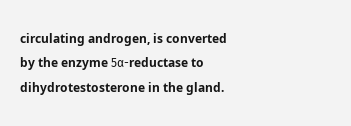circulating androgen, is converted by the enzyme 5α-reductase to dihydrotestosterone in the gland.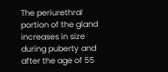The periurethral portion of the gland increases in size during puberty and after the age of 55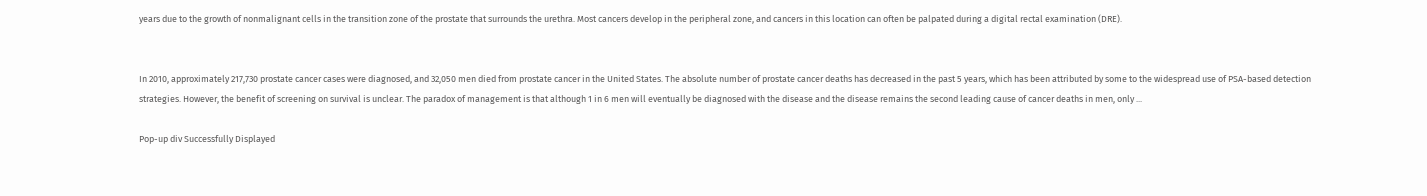years due to the growth of nonmalignant cells in the transition zone of the prostate that surrounds the urethra. Most cancers develop in the peripheral zone, and cancers in this location can often be palpated during a digital rectal examination (DRE).


In 2010, approximately 217,730 prostate cancer cases were diagnosed, and 32,050 men died from prostate cancer in the United States. The absolute number of prostate cancer deaths has decreased in the past 5 years, which has been attributed by some to the widespread use of PSA-based detection strategies. However, the benefit of screening on survival is unclear. The paradox of management is that although 1 in 6 men will eventually be diagnosed with the disease and the disease remains the second leading cause of cancer deaths in men, only ...

Pop-up div Successfully Displayed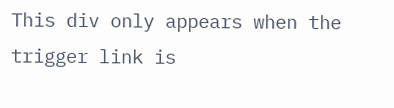This div only appears when the trigger link is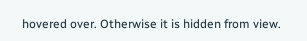hovered over. Otherwise it is hidden from view.